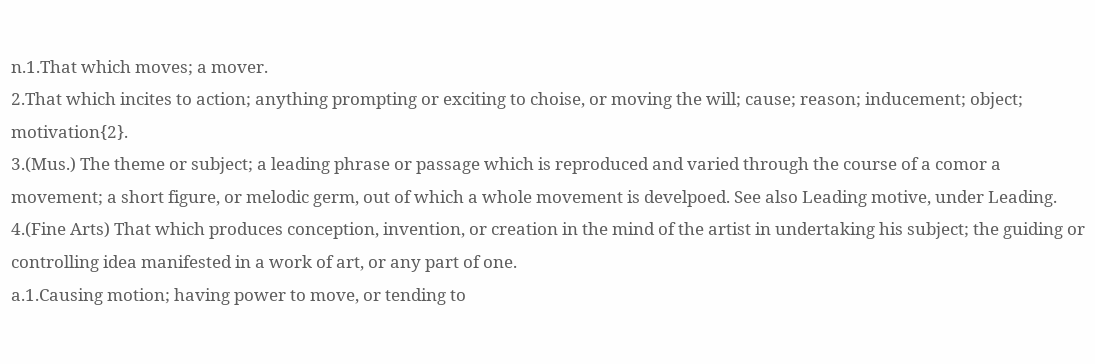n.1.That which moves; a mover.
2.That which incites to action; anything prompting or exciting to choise, or moving the will; cause; reason; inducement; object; motivation{2}.
3.(Mus.) The theme or subject; a leading phrase or passage which is reproduced and varied through the course of a comor a movement; a short figure, or melodic germ, out of which a whole movement is develpoed. See also Leading motive, under Leading.
4.(Fine Arts) That which produces conception, invention, or creation in the mind of the artist in undertaking his subject; the guiding or controlling idea manifested in a work of art, or any part of one.
a.1.Causing motion; having power to move, or tending to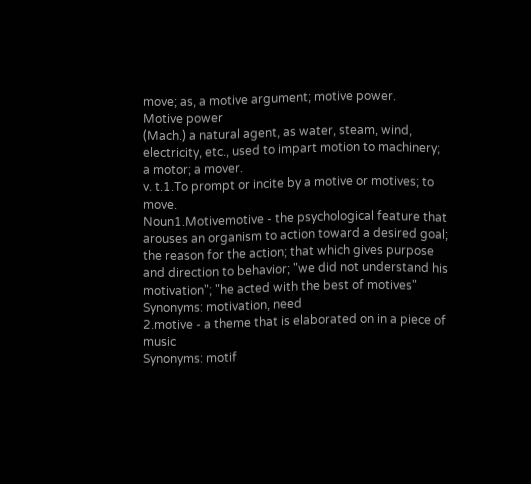move; as, a motive argument; motive power.
Motive power
(Mach.) a natural agent, as water, steam, wind, electricity, etc., used to impart motion to machinery; a motor; a mover.
v. t.1.To prompt or incite by a motive or motives; to move.
Noun1.Motivemotive - the psychological feature that arouses an organism to action toward a desired goal; the reason for the action; that which gives purpose and direction to behavior; "we did not understand his motivation"; "he acted with the best of motives"
Synonyms: motivation, need
2.motive - a theme that is elaborated on in a piece of music
Synonyms: motif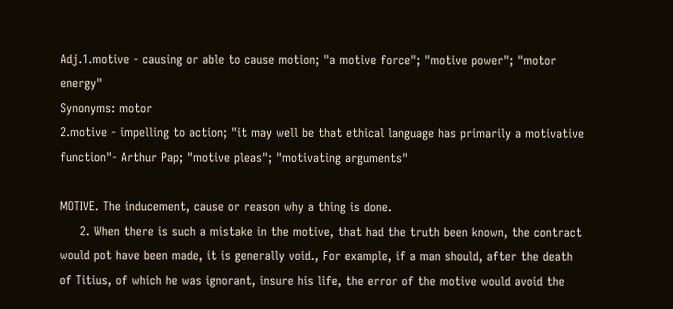Adj.1.motive - causing or able to cause motion; "a motive force"; "motive power"; "motor energy"
Synonyms: motor
2.motive - impelling to action; "it may well be that ethical language has primarily a motivative function"- Arthur Pap; "motive pleas"; "motivating arguments"

MOTIVE. The inducement, cause or reason why a thing is done.
     2. When there is such a mistake in the motive, that had the truth been known, the contract would pot have been made, it is generally void., For example, if a man should, after the death of Titius, of which he was ignorant, insure his life, the error of the motive would avoid the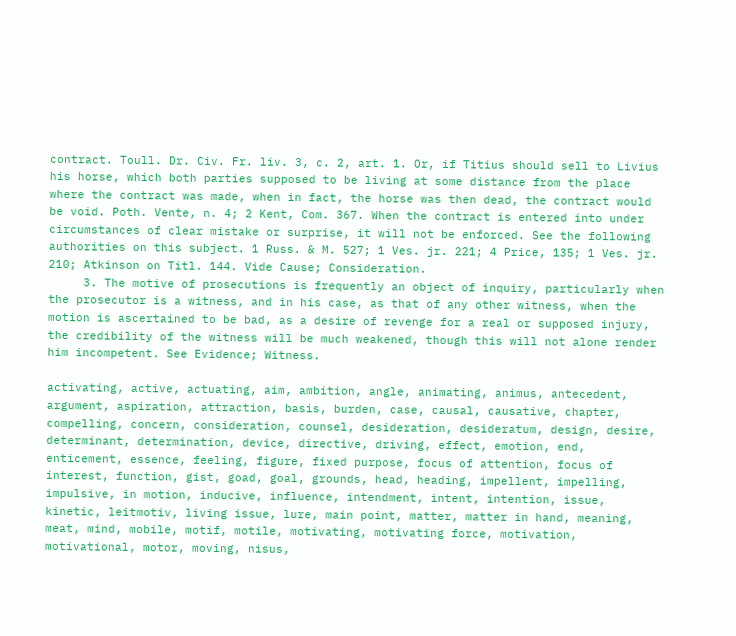contract. Toull. Dr. Civ. Fr. liv. 3, c. 2, art. 1. Or, if Titius should sell to Livius his horse, which both parties supposed to be living at some distance from the place where the contract was made, when in fact, the horse was then dead, the contract would be void. Poth. Vente, n. 4; 2 Kent, Com. 367. When the contract is entered into under circumstances of clear mistake or surprise, it will not be enforced. See the following authorities on this subject. 1 Russ. & M. 527; 1 Ves. jr. 221; 4 Price, 135; 1 Ves. jr. 210; Atkinson on Titl. 144. Vide Cause; Consideration.
     3. The motive of prosecutions is frequently an object of inquiry, particularly when the prosecutor is a witness, and in his case, as that of any other witness, when the motion is ascertained to be bad, as a desire of revenge for a real or supposed injury, the credibility of the witness will be much weakened, though this will not alone render him incompetent. See Evidence; Witness.

activating, active, actuating, aim, ambition, angle, animating, animus, antecedent, argument, aspiration, attraction, basis, burden, case, causal, causative, chapter, compelling, concern, consideration, counsel, desideration, desideratum, design, desire, determinant, determination, device, directive, driving, effect, emotion, end, enticement, essence, feeling, figure, fixed purpose, focus of attention, focus of interest, function, gist, goad, goal, grounds, head, heading, impellent, impelling, impulsive, in motion, inducive, influence, intendment, intent, intention, issue, kinetic, leitmotiv, living issue, lure, main point, matter, matter in hand, meaning, meat, mind, mobile, motif, motile, motivating, motivating force, motivation, motivational, motor, moving, nisus,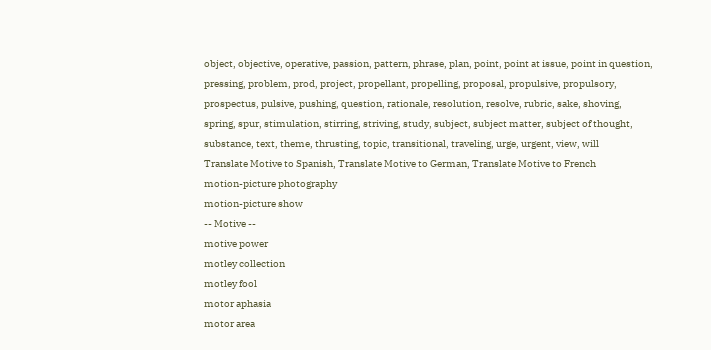object, objective, operative, passion, pattern, phrase, plan, point, point at issue, point in question, pressing, problem, prod, project, propellant, propelling, proposal, propulsive, propulsory, prospectus, pulsive, pushing, question, rationale, resolution, resolve, rubric, sake, shoving, spring, spur, stimulation, stirring, striving, study, subject, subject matter, subject of thought, substance, text, theme, thrusting, topic, transitional, traveling, urge, urgent, view, will
Translate Motive to Spanish, Translate Motive to German, Translate Motive to French
motion-picture photography
motion-picture show
-- Motive --
motive power
motley collection
motley fool
motor aphasia
motor area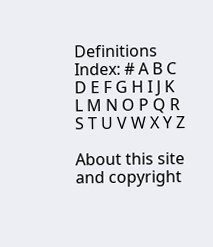Definitions Index: # A B C D E F G H I J K L M N O P Q R S T U V W X Y Z

About this site and copyright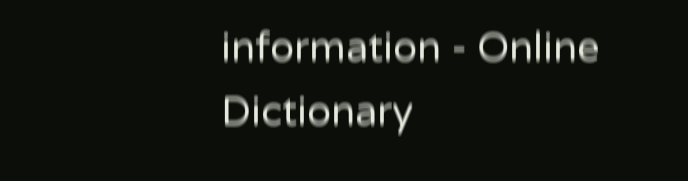information - Online Dictionary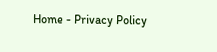Home - Privacy Policy